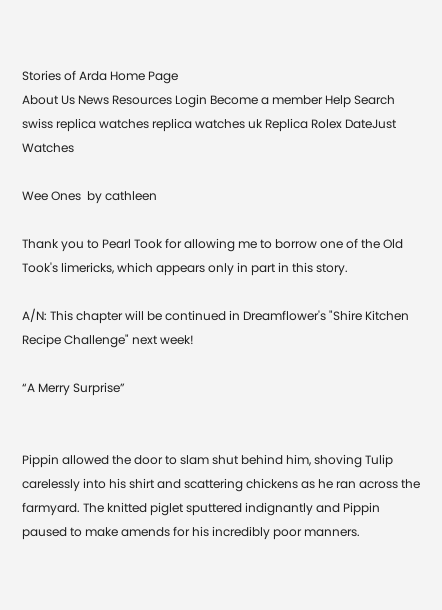Stories of Arda Home Page
About Us News Resources Login Become a member Help Search
swiss replica watches replica watches uk Replica Rolex DateJust Watches

Wee Ones  by cathleen

Thank you to Pearl Took for allowing me to borrow one of the Old Took's limericks, which appears only in part in this story.

A/N: This chapter will be continued in Dreamflower's "Shire Kitchen Recipe Challenge" next week!

“A Merry Surprise”


Pippin allowed the door to slam shut behind him, shoving Tulip carelessly into his shirt and scattering chickens as he ran across the farmyard. The knitted piglet sputtered indignantly and Pippin paused to make amends for his incredibly poor manners.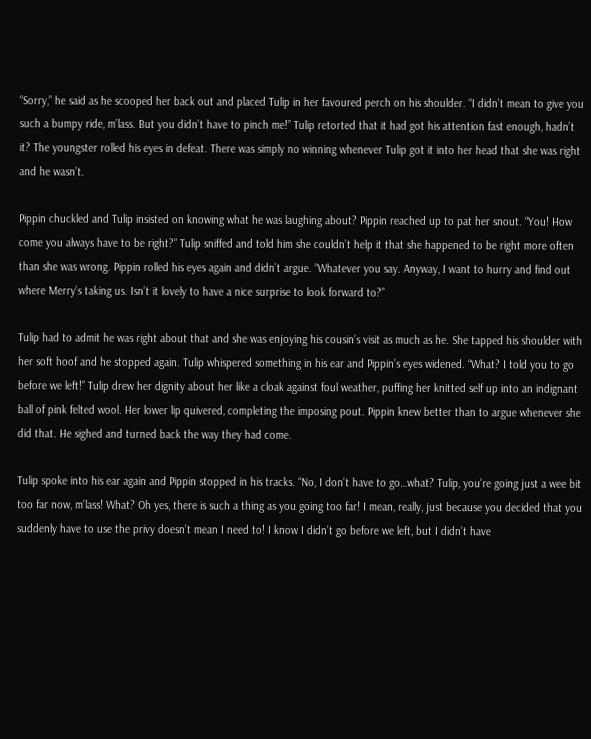“Sorry,” he said as he scooped her back out and placed Tulip in her favoured perch on his shoulder. “I didn’t mean to give you such a bumpy ride, m’lass. But you didn’t have to pinch me!” Tulip retorted that it had got his attention fast enough, hadn’t it? The youngster rolled his eyes in defeat. There was simply no winning whenever Tulip got it into her head that she was right and he wasn’t.

Pippin chuckled and Tulip insisted on knowing what he was laughing about? Pippin reached up to pat her snout. “You! How come you always have to be right?” Tulip sniffed and told him she couldn’t help it that she happened to be right more often than she was wrong. Pippin rolled his eyes again and didn’t argue. “Whatever you say. Anyway, I want to hurry and find out where Merry’s taking us. Isn’t it lovely to have a nice surprise to look forward to?”

Tulip had to admit he was right about that and she was enjoying his cousin’s visit as much as he. She tapped his shoulder with her soft hoof and he stopped again. Tulip whispered something in his ear and Pippin’s eyes widened. “What? I told you to go before we left!” Tulip drew her dignity about her like a cloak against foul weather, puffing her knitted self up into an indignant ball of pink felted wool. Her lower lip quivered, completing the imposing pout. Pippin knew better than to argue whenever she did that. He sighed and turned back the way they had come.

Tulip spoke into his ear again and Pippin stopped in his tracks. “No, I don’t have to go…what? Tulip, you’re going just a wee bit too far now, m’lass! What? Oh yes, there is such a thing as you going too far! I mean, really, just because you decided that you suddenly have to use the privy doesn’t mean I need to! I know I didn’t go before we left, but I didn’t have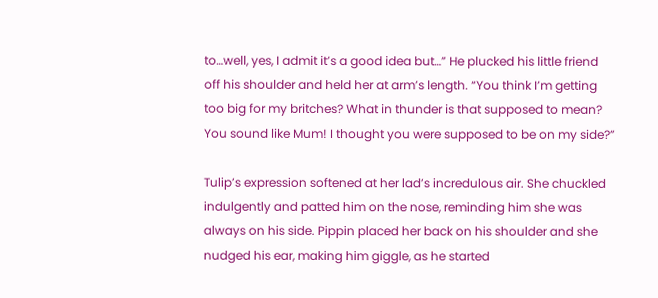to…well, yes, I admit it’s a good idea but…” He plucked his little friend off his shoulder and held her at arm’s length. “You think I’m getting too big for my britches? What in thunder is that supposed to mean? You sound like Mum! I thought you were supposed to be on my side?”

Tulip’s expression softened at her lad’s incredulous air. She chuckled indulgently and patted him on the nose, reminding him she was always on his side. Pippin placed her back on his shoulder and she nudged his ear, making him giggle, as he started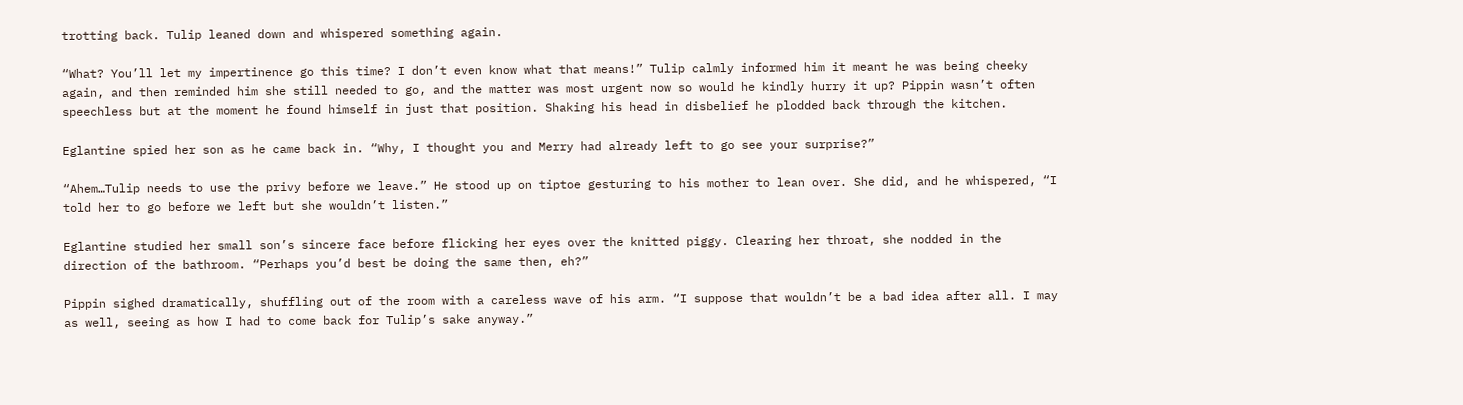trotting back. Tulip leaned down and whispered something again.

“What? You’ll let my impertinence go this time? I don’t even know what that means!” Tulip calmly informed him it meant he was being cheeky again, and then reminded him she still needed to go, and the matter was most urgent now so would he kindly hurry it up? Pippin wasn’t often speechless but at the moment he found himself in just that position. Shaking his head in disbelief he plodded back through the kitchen.

Eglantine spied her son as he came back in. “Why, I thought you and Merry had already left to go see your surprise?”

“Ahem…Tulip needs to use the privy before we leave.” He stood up on tiptoe gesturing to his mother to lean over. She did, and he whispered, “I told her to go before we left but she wouldn’t listen.”

Eglantine studied her small son’s sincere face before flicking her eyes over the knitted piggy. Clearing her throat, she nodded in the direction of the bathroom. “Perhaps you’d best be doing the same then, eh?”

Pippin sighed dramatically, shuffling out of the room with a careless wave of his arm. “I suppose that wouldn’t be a bad idea after all. I may as well, seeing as how I had to come back for Tulip’s sake anyway.”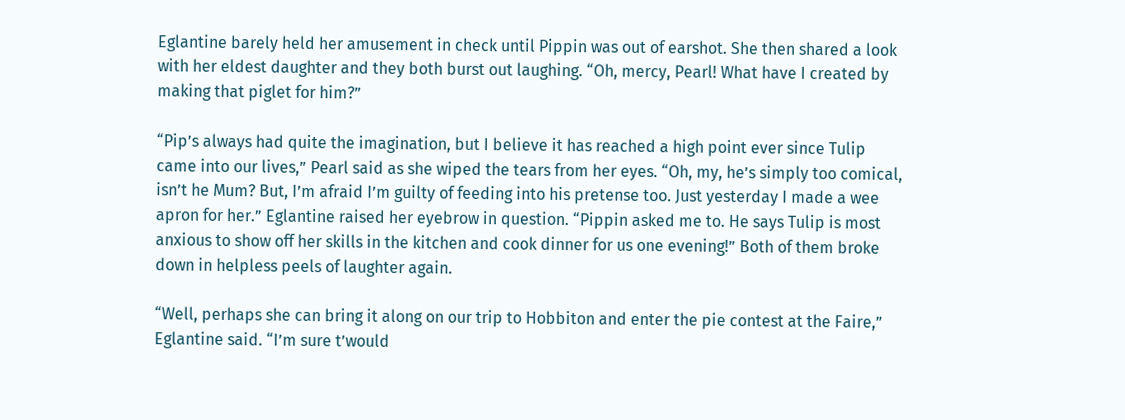Eglantine barely held her amusement in check until Pippin was out of earshot. She then shared a look with her eldest daughter and they both burst out laughing. “Oh, mercy, Pearl! What have I created by making that piglet for him?”

“Pip’s always had quite the imagination, but I believe it has reached a high point ever since Tulip came into our lives,” Pearl said as she wiped the tears from her eyes. “Oh, my, he’s simply too comical, isn’t he Mum? But, I’m afraid I’m guilty of feeding into his pretense too. Just yesterday I made a wee apron for her.” Eglantine raised her eyebrow in question. “Pippin asked me to. He says Tulip is most anxious to show off her skills in the kitchen and cook dinner for us one evening!” Both of them broke down in helpless peels of laughter again.

“Well, perhaps she can bring it along on our trip to Hobbiton and enter the pie contest at the Faire,” Eglantine said. “I’m sure t’would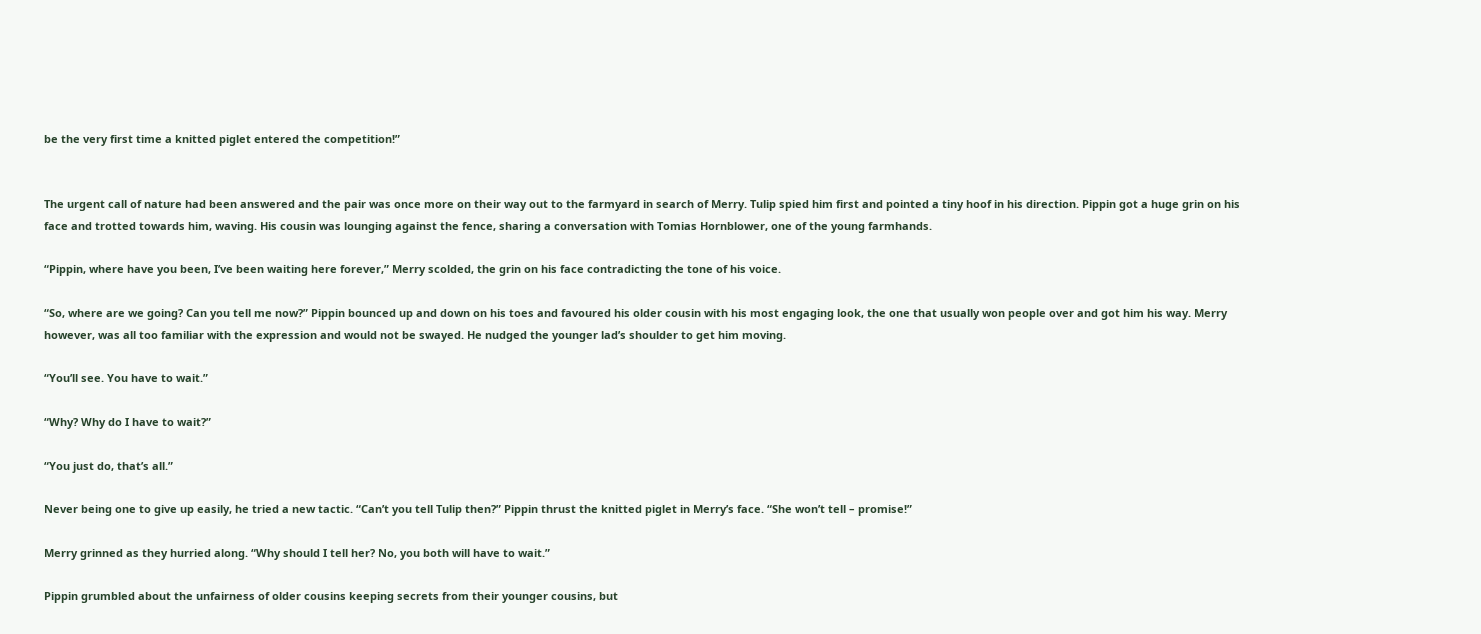be the very first time a knitted piglet entered the competition!”


The urgent call of nature had been answered and the pair was once more on their way out to the farmyard in search of Merry. Tulip spied him first and pointed a tiny hoof in his direction. Pippin got a huge grin on his face and trotted towards him, waving. His cousin was lounging against the fence, sharing a conversation with Tomias Hornblower, one of the young farmhands.

“Pippin, where have you been, I’ve been waiting here forever,” Merry scolded, the grin on his face contradicting the tone of his voice.

“So, where are we going? Can you tell me now?” Pippin bounced up and down on his toes and favoured his older cousin with his most engaging look, the one that usually won people over and got him his way. Merry however, was all too familiar with the expression and would not be swayed. He nudged the younger lad’s shoulder to get him moving.

“You’ll see. You have to wait.”

“Why? Why do I have to wait?”

“You just do, that’s all.”

Never being one to give up easily, he tried a new tactic. “Can’t you tell Tulip then?” Pippin thrust the knitted piglet in Merry’s face. “She won’t tell – promise!”

Merry grinned as they hurried along. “Why should I tell her? No, you both will have to wait.”

Pippin grumbled about the unfairness of older cousins keeping secrets from their younger cousins, but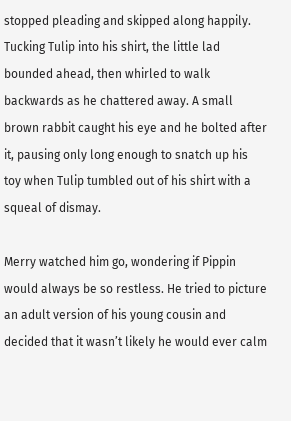stopped pleading and skipped along happily. Tucking Tulip into his shirt, the little lad bounded ahead, then whirled to walk backwards as he chattered away. A small brown rabbit caught his eye and he bolted after it, pausing only long enough to snatch up his toy when Tulip tumbled out of his shirt with a squeal of dismay.

Merry watched him go, wondering if Pippin would always be so restless. He tried to picture an adult version of his young cousin and decided that it wasn’t likely he would ever calm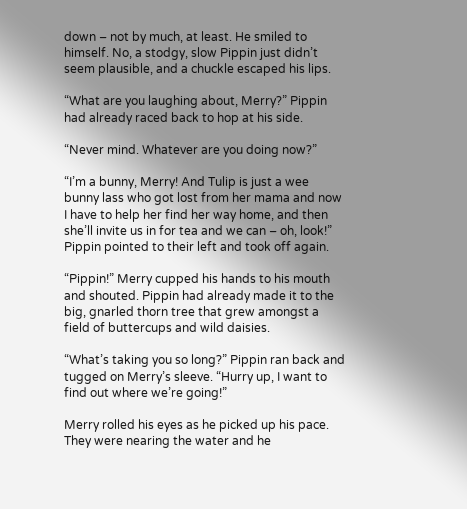down – not by much, at least. He smiled to himself. No, a stodgy, slow Pippin just didn’t seem plausible, and a chuckle escaped his lips.

“What are you laughing about, Merry?” Pippin had already raced back to hop at his side.

“Never mind. Whatever are you doing now?”

“I’m a bunny, Merry! And Tulip is just a wee bunny lass who got lost from her mama and now I have to help her find her way home, and then she’ll invite us in for tea and we can – oh, look!” Pippin pointed to their left and took off again.

“Pippin!” Merry cupped his hands to his mouth and shouted. Pippin had already made it to the big, gnarled thorn tree that grew amongst a field of buttercups and wild daisies.

“What’s taking you so long?” Pippin ran back and tugged on Merry’s sleeve. “Hurry up, I want to find out where we’re going!”

Merry rolled his eyes as he picked up his pace. They were nearing the water and he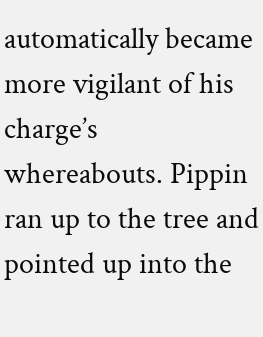automatically became more vigilant of his charge’s whereabouts. Pippin ran up to the tree and pointed up into the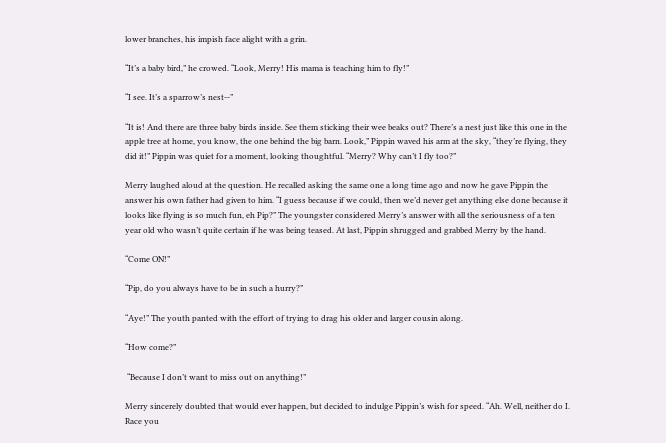lower branches, his impish face alight with a grin.

“It’s a baby bird,” he crowed. “Look, Merry! His mama is teaching him to fly!”

“I see. It’s a sparrow’s nest--”

“It is! And there are three baby birds inside. See them sticking their wee beaks out? There’s a nest just like this one in the apple tree at home, you know, the one behind the big barn. Look,” Pippin waved his arm at the sky, “they’re flying, they did it!” Pippin was quiet for a moment, looking thoughtful. “Merry? Why can’t I fly too?”

Merry laughed aloud at the question. He recalled asking the same one a long time ago and now he gave Pippin the answer his own father had given to him. “I guess because if we could, then we’d never get anything else done because it looks like flying is so much fun, eh Pip?” The youngster considered Merry’s answer with all the seriousness of a ten year old who wasn’t quite certain if he was being teased. At last, Pippin shrugged and grabbed Merry by the hand.

“Come ON!”

“Pip, do you always have to be in such a hurry?”

“Aye!” The youth panted with the effort of trying to drag his older and larger cousin along.

“How come?”

 “Because I don’t want to miss out on anything!”

Merry sincerely doubted that would ever happen, but decided to indulge Pippin’s wish for speed. “Ah. Well, neither do I. Race you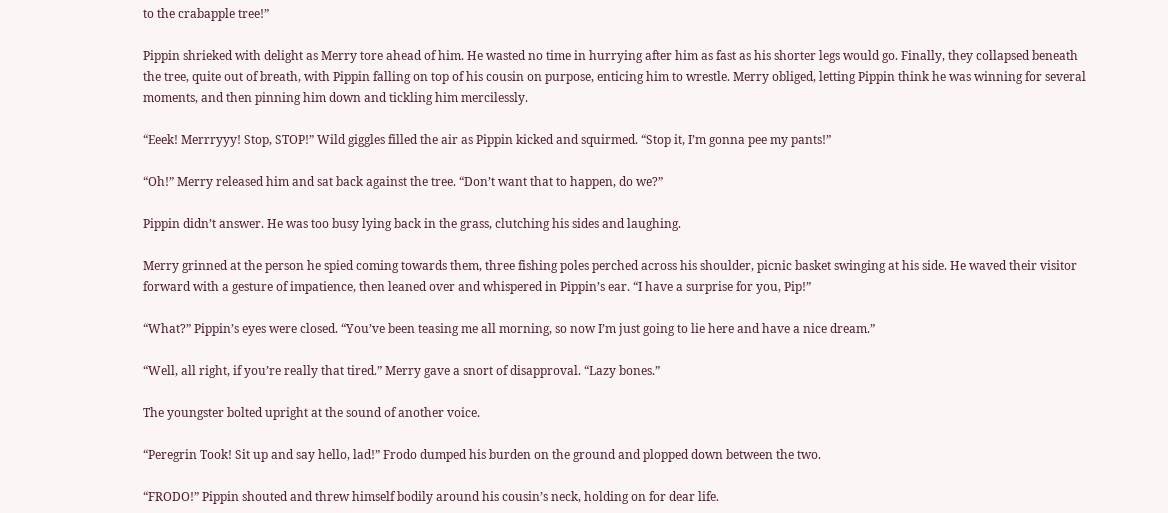to the crabapple tree!”

Pippin shrieked with delight as Merry tore ahead of him. He wasted no time in hurrying after him as fast as his shorter legs would go. Finally, they collapsed beneath the tree, quite out of breath, with Pippin falling on top of his cousin on purpose, enticing him to wrestle. Merry obliged, letting Pippin think he was winning for several moments, and then pinning him down and tickling him mercilessly.

“Eeek! Merrryyy! Stop, STOP!” Wild giggles filled the air as Pippin kicked and squirmed. “Stop it, I’m gonna pee my pants!”

“Oh!” Merry released him and sat back against the tree. “Don’t want that to happen, do we?”

Pippin didn’t answer. He was too busy lying back in the grass, clutching his sides and laughing.

Merry grinned at the person he spied coming towards them, three fishing poles perched across his shoulder, picnic basket swinging at his side. He waved their visitor forward with a gesture of impatience, then leaned over and whispered in Pippin’s ear. “I have a surprise for you, Pip!”

“What?” Pippin’s eyes were closed. “You’ve been teasing me all morning, so now I’m just going to lie here and have a nice dream.”

“Well, all right, if you’re really that tired.” Merry gave a snort of disapproval. “Lazy bones.”

The youngster bolted upright at the sound of another voice.

“Peregrin Took! Sit up and say hello, lad!” Frodo dumped his burden on the ground and plopped down between the two.

“FRODO!” Pippin shouted and threw himself bodily around his cousin’s neck, holding on for dear life.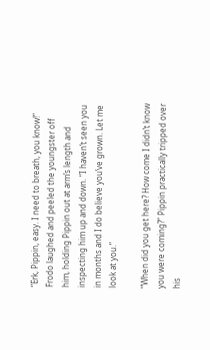“Erk, Pippin, easy. I need to breath, you know!” Frodo laughed and peeled the youngster off him, holding Pippin out at arm’s length and inspecting him up and down. “I haven’t seen you in months and I do believe you’ve grown. Let me look at you.”

“When did you get here? How come I didn’t know you were coming?” Pippin practically tripped over his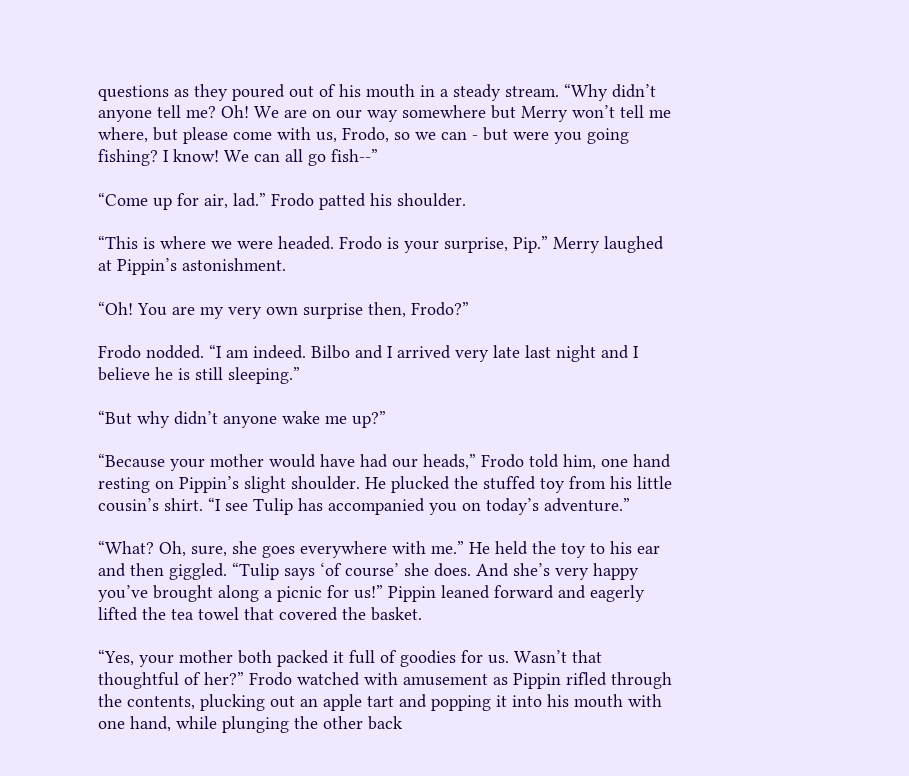questions as they poured out of his mouth in a steady stream. “Why didn’t anyone tell me? Oh! We are on our way somewhere but Merry won’t tell me where, but please come with us, Frodo, so we can - but were you going fishing? I know! We can all go fish--”

“Come up for air, lad.” Frodo patted his shoulder.

“This is where we were headed. Frodo is your surprise, Pip.” Merry laughed at Pippin’s astonishment.

“Oh! You are my very own surprise then, Frodo?”

Frodo nodded. “I am indeed. Bilbo and I arrived very late last night and I believe he is still sleeping.”

“But why didn’t anyone wake me up?”

“Because your mother would have had our heads,” Frodo told him, one hand resting on Pippin’s slight shoulder. He plucked the stuffed toy from his little cousin’s shirt. “I see Tulip has accompanied you on today’s adventure.”

“What? Oh, sure, she goes everywhere with me.” He held the toy to his ear and then giggled. “Tulip says ‘of course’ she does. And she’s very happy you’ve brought along a picnic for us!” Pippin leaned forward and eagerly lifted the tea towel that covered the basket.

“Yes, your mother both packed it full of goodies for us. Wasn’t that thoughtful of her?” Frodo watched with amusement as Pippin rifled through the contents, plucking out an apple tart and popping it into his mouth with one hand, while plunging the other back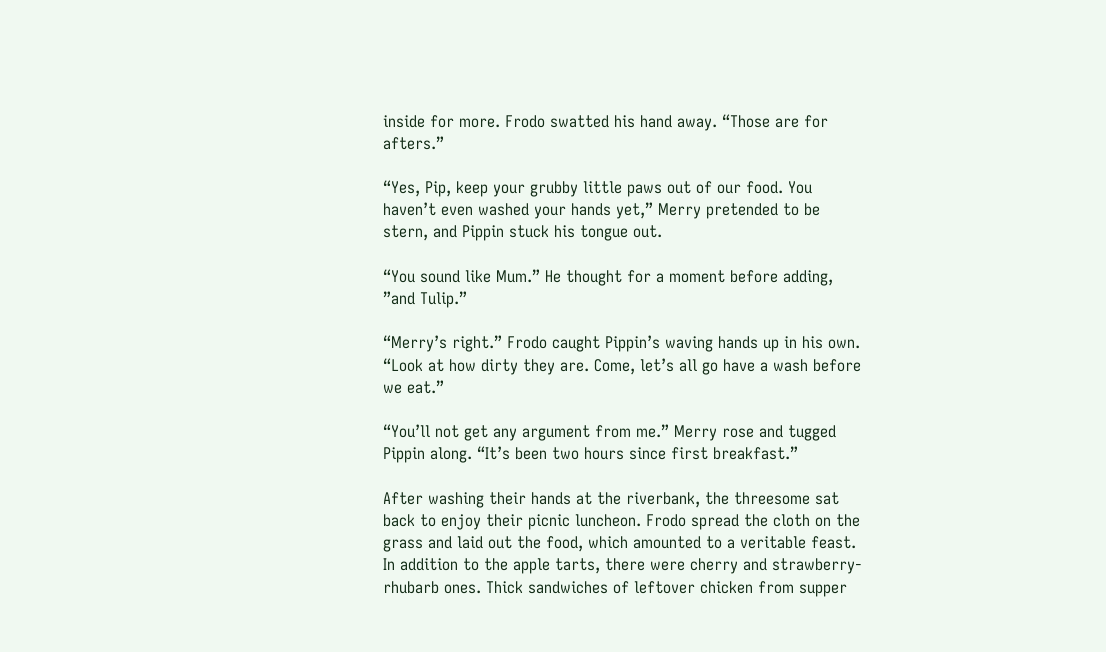inside for more. Frodo swatted his hand away. “Those are for afters.”

“Yes, Pip, keep your grubby little paws out of our food. You haven’t even washed your hands yet,” Merry pretended to be stern, and Pippin stuck his tongue out.

“You sound like Mum.” He thought for a moment before adding, ”and Tulip.”

“Merry’s right.” Frodo caught Pippin’s waving hands up in his own. “Look at how dirty they are. Come, let’s all go have a wash before we eat.”

“You’ll not get any argument from me.” Merry rose and tugged Pippin along. “It’s been two hours since first breakfast.”

After washing their hands at the riverbank, the threesome sat back to enjoy their picnic luncheon. Frodo spread the cloth on the grass and laid out the food, which amounted to a veritable feast. In addition to the apple tarts, there were cherry and strawberry-rhubarb ones. Thick sandwiches of leftover chicken from supper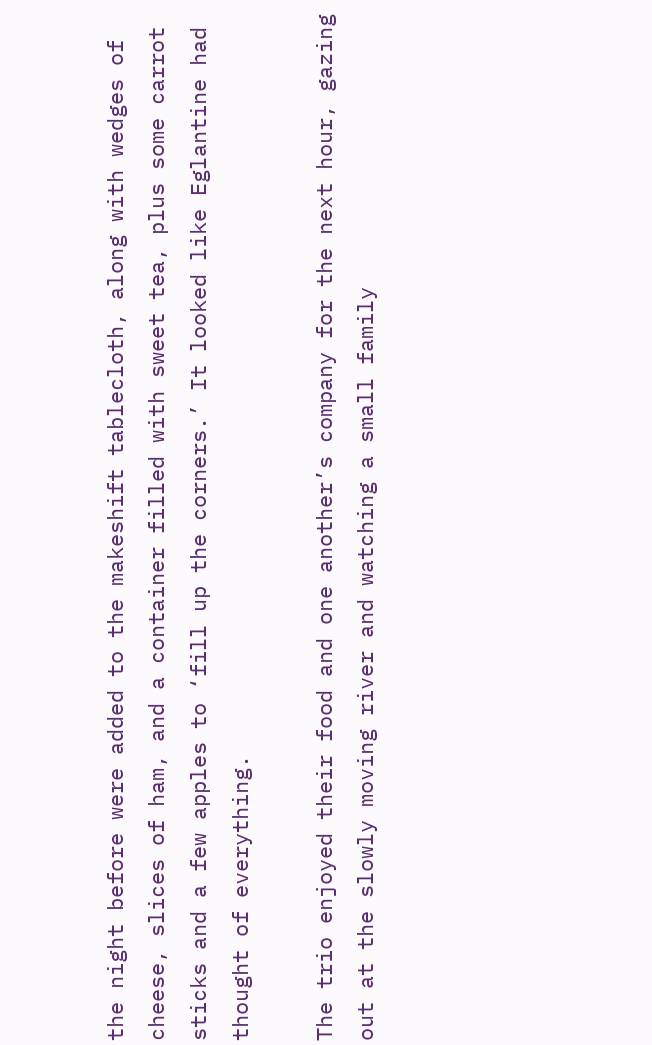the night before were added to the makeshift tablecloth, along with wedges of cheese, slices of ham, and a container filled with sweet tea, plus some carrot sticks and a few apples to ‘fill up the corners.’ It looked like Eglantine had thought of everything.

The trio enjoyed their food and one another’s company for the next hour, gazing out at the slowly moving river and watching a small family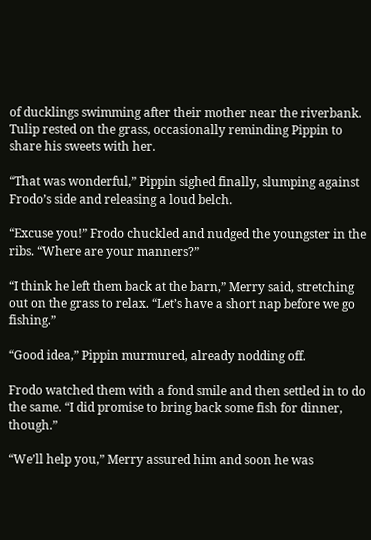of ducklings swimming after their mother near the riverbank. Tulip rested on the grass, occasionally reminding Pippin to share his sweets with her.

“That was wonderful,” Pippin sighed finally, slumping against Frodo’s side and releasing a loud belch.

“Excuse you!” Frodo chuckled and nudged the youngster in the ribs. “Where are your manners?”

“I think he left them back at the barn,” Merry said, stretching out on the grass to relax. “Let’s have a short nap before we go fishing.”

“Good idea,” Pippin murmured, already nodding off.

Frodo watched them with a fond smile and then settled in to do the same. “I did promise to bring back some fish for dinner, though.”

“We’ll help you,” Merry assured him and soon he was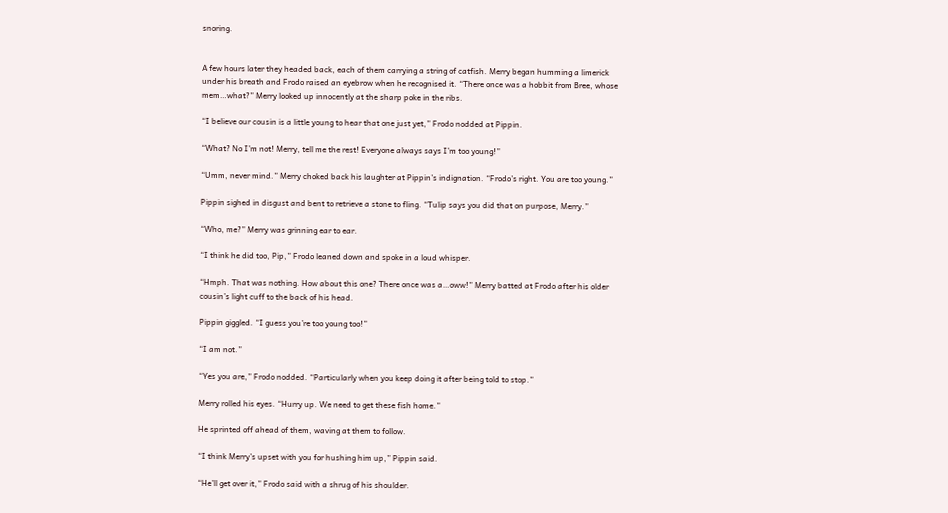snoring.


A few hours later they headed back, each of them carrying a string of catfish. Merry began humming a limerick under his breath and Frodo raised an eyebrow when he recognised it. “There once was a hobbit from Bree, whose mem…what?” Merry looked up innocently at the sharp poke in the ribs.

“I believe our cousin is a little young to hear that one just yet,” Frodo nodded at Pippin.

“What? No I’m not! Merry, tell me the rest! Everyone always says I’m too young!”

“Umm, never mind.” Merry choked back his laughter at Pippin’s indignation. “Frodo’s right. You are too young.”

Pippin sighed in disgust and bent to retrieve a stone to fling. “Tulip says you did that on purpose, Merry.”

“Who, me?” Merry was grinning ear to ear.

“I think he did too, Pip,” Frodo leaned down and spoke in a loud whisper.

“Hmph. That was nothing. How about this one? There once was a…oww!” Merry batted at Frodo after his older cousin’s light cuff to the back of his head.

Pippin giggled. “I guess you’re too young too!”

“I am not.”

“Yes you are,” Frodo nodded. “Particularly when you keep doing it after being told to stop.”

Merry rolled his eyes. “Hurry up. We need to get these fish home.”

He sprinted off ahead of them, waving at them to follow.

“I think Merry’s upset with you for hushing him up,” Pippin said.

“He’ll get over it,” Frodo said with a shrug of his shoulder.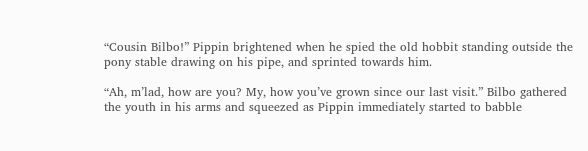“Cousin Bilbo!” Pippin brightened when he spied the old hobbit standing outside the pony stable drawing on his pipe, and sprinted towards him.

“Ah, m’lad, how are you? My, how you’ve grown since our last visit.” Bilbo gathered the youth in his arms and squeezed as Pippin immediately started to babble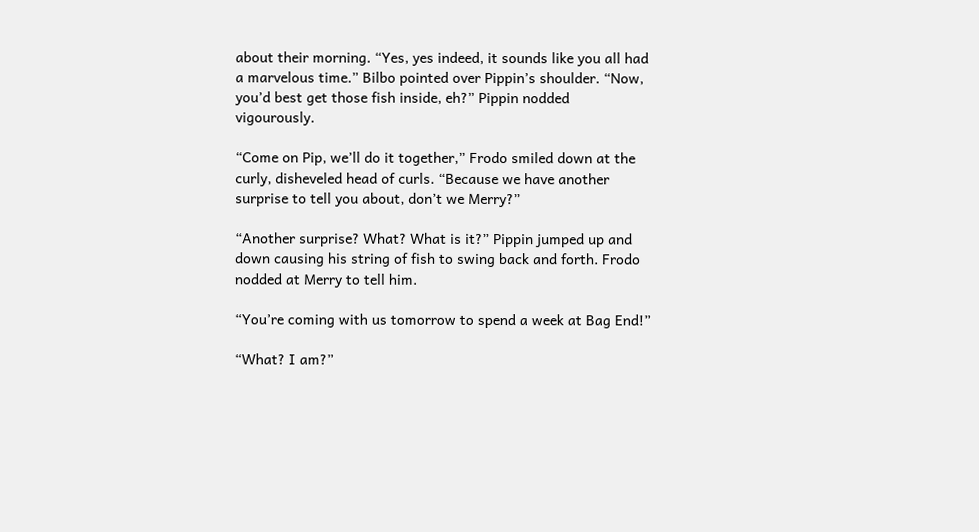about their morning. “Yes, yes indeed, it sounds like you all had a marvelous time.” Bilbo pointed over Pippin’s shoulder. “Now, you’d best get those fish inside, eh?” Pippin nodded vigourously.

“Come on Pip, we’ll do it together,” Frodo smiled down at the curly, disheveled head of curls. “Because we have another surprise to tell you about, don’t we Merry?”

“Another surprise? What? What is it?” Pippin jumped up and down causing his string of fish to swing back and forth. Frodo nodded at Merry to tell him.

“You’re coming with us tomorrow to spend a week at Bag End!”

“What? I am?”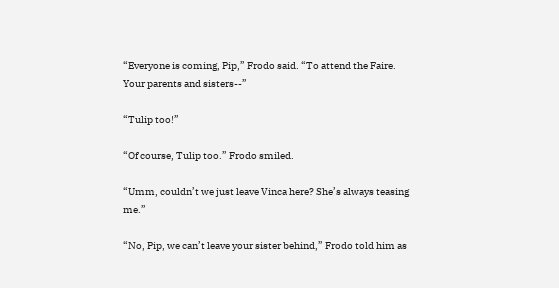“Everyone is coming, Pip,” Frodo said. “To attend the Faire. Your parents and sisters--”

“Tulip too!”

“Of course, Tulip too.” Frodo smiled.

“Umm, couldn’t we just leave Vinca here? She’s always teasing me.”

“No, Pip, we can’t leave your sister behind,” Frodo told him as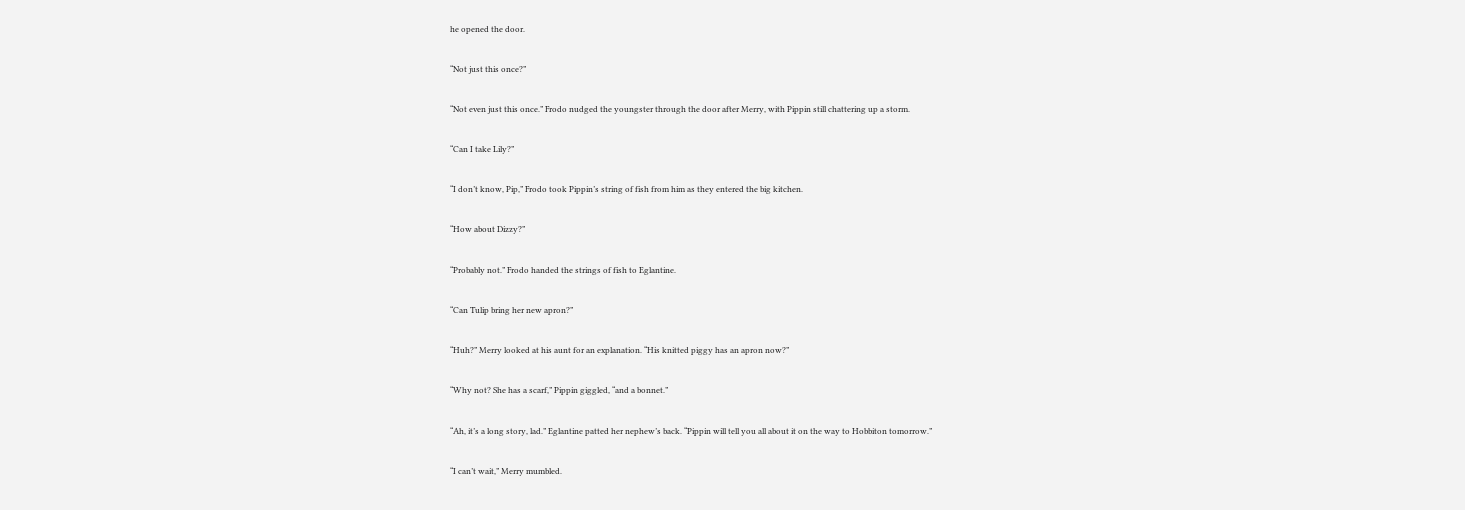he opened the door.

“Not just this once?”

“Not even just this once.” Frodo nudged the youngster through the door after Merry, with Pippin still chattering up a storm.

“Can I take Lily?”

“I don’t know, Pip,” Frodo took Pippin’s string of fish from him as they entered the big kitchen.

“How about Dizzy?”

“Probably not.” Frodo handed the strings of fish to Eglantine.

“Can Tulip bring her new apron?”

“Huh?” Merry looked at his aunt for an explanation. “His knitted piggy has an apron now?”

“Why not? She has a scarf,” Pippin giggled, “and a bonnet.”

“Ah, it’s a long story, lad.” Eglantine patted her nephew’s back. “Pippin will tell you all about it on the way to Hobbiton tomorrow.”

“I can’t wait,” Merry mumbled.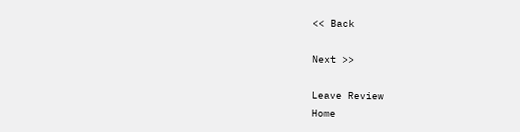<< Back

Next >>

Leave Review
Home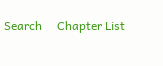Search     Chapter List